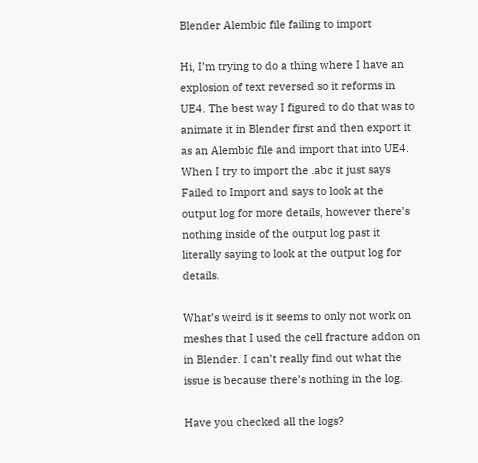Blender Alembic file failing to import

Hi, I’m trying to do a thing where I have an explosion of text reversed so it reforms in UE4. The best way I figured to do that was to animate it in Blender first and then export it as an Alembic file and import that into UE4. When I try to import the .abc it just says Failed to Import and says to look at the output log for more details, however there’s nothing inside of the output log past it literally saying to look at the output log for details.

What’s weird is it seems to only not work on meshes that I used the cell fracture addon on in Blender. I can’t really find out what the issue is because there’s nothing in the log.

Have you checked all the logs?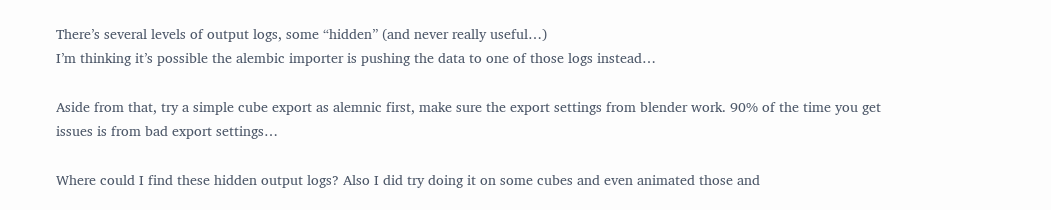There’s several levels of output logs, some “hidden” (and never really useful…)
I’m thinking it’s possible the alembic importer is pushing the data to one of those logs instead…

Aside from that, try a simple cube export as alemnic first, make sure the export settings from blender work. 90% of the time you get issues is from bad export settings…

Where could I find these hidden output logs? Also I did try doing it on some cubes and even animated those and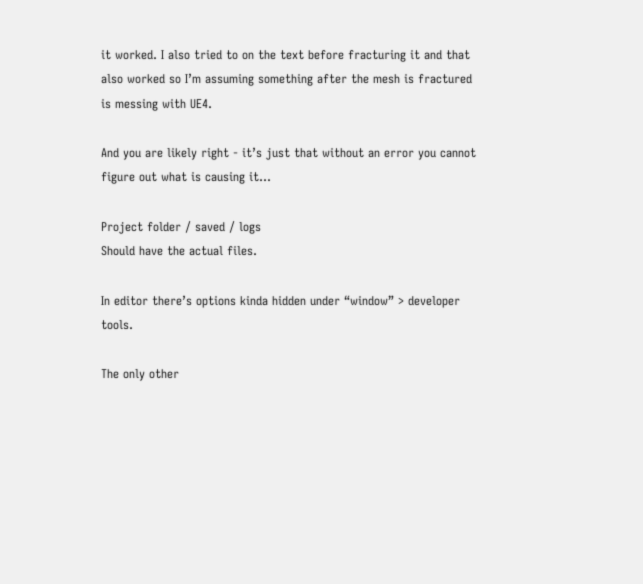it worked. I also tried to on the text before fracturing it and that also worked so I’m assuming something after the mesh is fractured is messing with UE4.

And you are likely right - it’s just that without an error you cannot figure out what is causing it…

Project folder / saved / logs
Should have the actual files.

In editor there’s options kinda hidden under “window” > developer tools.

The only other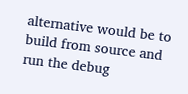alternative would be to build from source and run the debug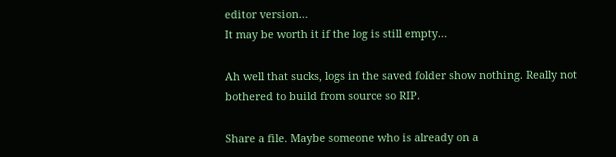editor version…
It may be worth it if the log is still empty…

Ah well that sucks, logs in the saved folder show nothing. Really not bothered to build from source so RIP.

Share a file. Maybe someone who is already on a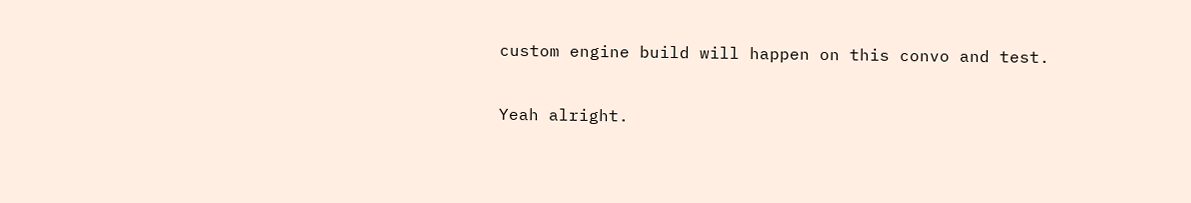custom engine build will happen on this convo and test.

Yeah alright.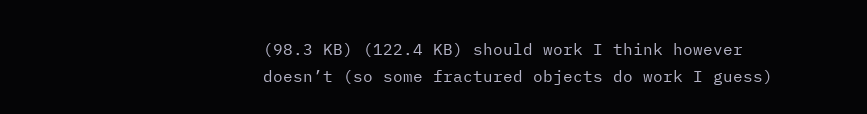(98.3 KB) (122.4 KB) should work I think however doesn’t (so some fractured objects do work I guess)